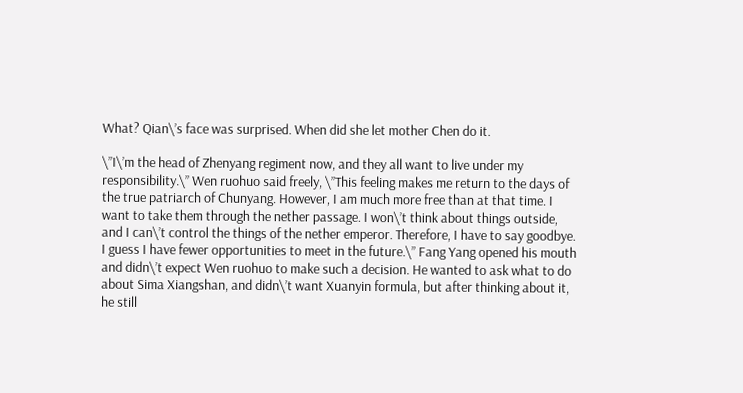What? Qian\’s face was surprised. When did she let mother Chen do it.

\”I\’m the head of Zhenyang regiment now, and they all want to live under my responsibility.\” Wen ruohuo said freely, \”This feeling makes me return to the days of the true patriarch of Chunyang. However, I am much more free than at that time. I want to take them through the nether passage. I won\’t think about things outside, and I can\’t control the things of the nether emperor. Therefore, I have to say goodbye. I guess I have fewer opportunities to meet in the future.\” Fang Yang opened his mouth and didn\’t expect Wen ruohuo to make such a decision. He wanted to ask what to do about Sima Xiangshan, and didn\’t want Xuanyin formula, but after thinking about it, he still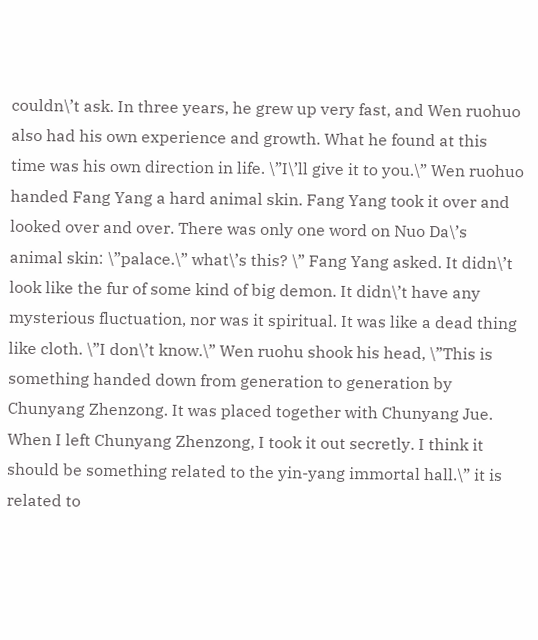couldn\’t ask. In three years, he grew up very fast, and Wen ruohuo also had his own experience and growth. What he found at this time was his own direction in life. \”I\’ll give it to you.\” Wen ruohuo handed Fang Yang a hard animal skin. Fang Yang took it over and looked over and over. There was only one word on Nuo Da\’s animal skin: \”palace.\” what\’s this? \” Fang Yang asked. It didn\’t look like the fur of some kind of big demon. It didn\’t have any mysterious fluctuation, nor was it spiritual. It was like a dead thing like cloth. \”I don\’t know.\” Wen ruohu shook his head, \”This is something handed down from generation to generation by Chunyang Zhenzong. It was placed together with Chunyang Jue. When I left Chunyang Zhenzong, I took it out secretly. I think it should be something related to the yin-yang immortal hall.\” it is related to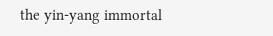the yin-yang immortal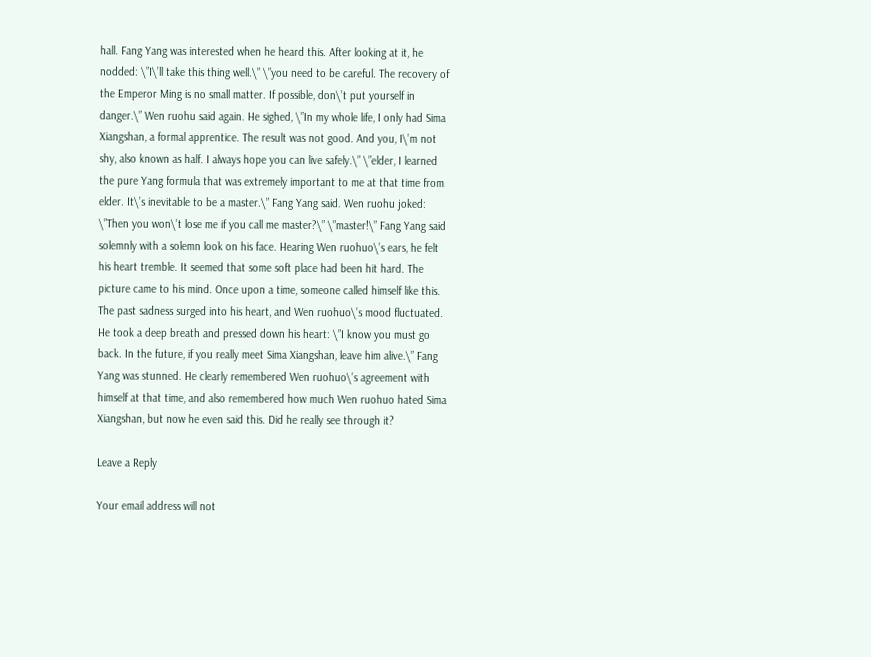hall. Fang Yang was interested when he heard this. After looking at it, he nodded: \”I\’ll take this thing well.\” \”you need to be careful. The recovery of the Emperor Ming is no small matter. If possible, don\’t put yourself in danger.\” Wen ruohu said again. He sighed, \”In my whole life, I only had Sima Xiangshan, a formal apprentice. The result was not good. And you, I\’m not shy, also known as half. I always hope you can live safely.\” \”elder, I learned the pure Yang formula that was extremely important to me at that time from elder. It\’s inevitable to be a master.\” Fang Yang said. Wen ruohu joked: \”Then you won\’t lose me if you call me master?\” \”master!\” Fang Yang said solemnly with a solemn look on his face. Hearing Wen ruohuo\’s ears, he felt his heart tremble. It seemed that some soft place had been hit hard. The picture came to his mind. Once upon a time, someone called himself like this. The past sadness surged into his heart, and Wen ruohuo\’s mood fluctuated. He took a deep breath and pressed down his heart: \”I know you must go back. In the future, if you really meet Sima Xiangshan, leave him alive.\” Fang Yang was stunned. He clearly remembered Wen ruohuo\’s agreement with himself at that time, and also remembered how much Wen ruohuo hated Sima Xiangshan, but now he even said this. Did he really see through it?

Leave a Reply

Your email address will not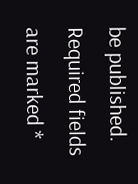be published. Required fields are marked *